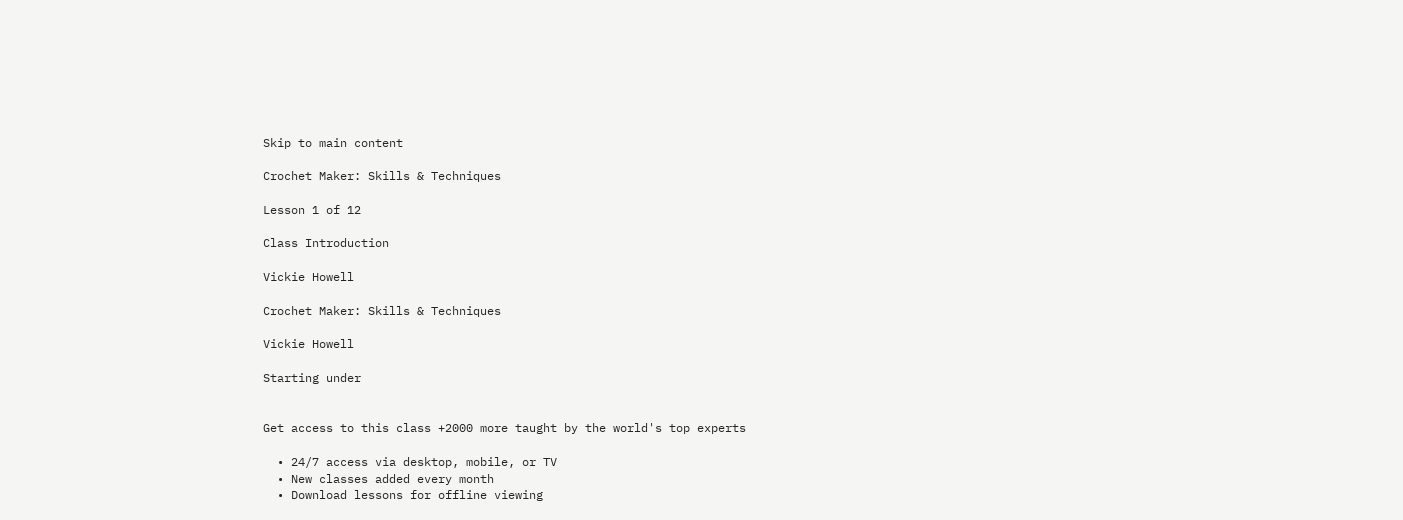Skip to main content

Crochet Maker: Skills & Techniques

Lesson 1 of 12

Class Introduction

Vickie Howell

Crochet Maker: Skills & Techniques

Vickie Howell

Starting under


Get access to this class +2000 more taught by the world's top experts

  • 24/7 access via desktop, mobile, or TV
  • New classes added every month
  • Download lessons for offline viewing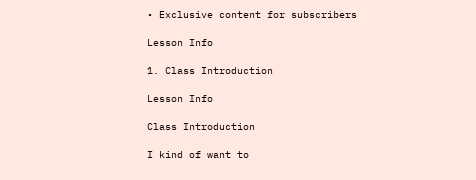• Exclusive content for subscribers

Lesson Info

1. Class Introduction

Lesson Info

Class Introduction

I kind of want to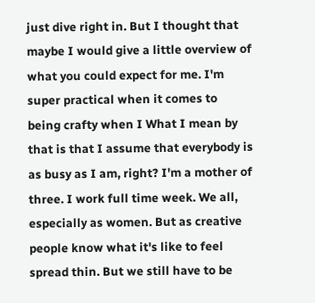just dive right in. But I thought that maybe I would give a little overview of what you could expect for me. I'm super practical when it comes to being crafty when I What I mean by that is that I assume that everybody is as busy as I am, right? I'm a mother of three. I work full time week. We all, especially as women. But as creative people know what it's like to feel spread thin. But we still have to be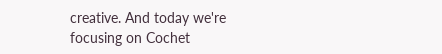creative. And today we're focusing on Cochet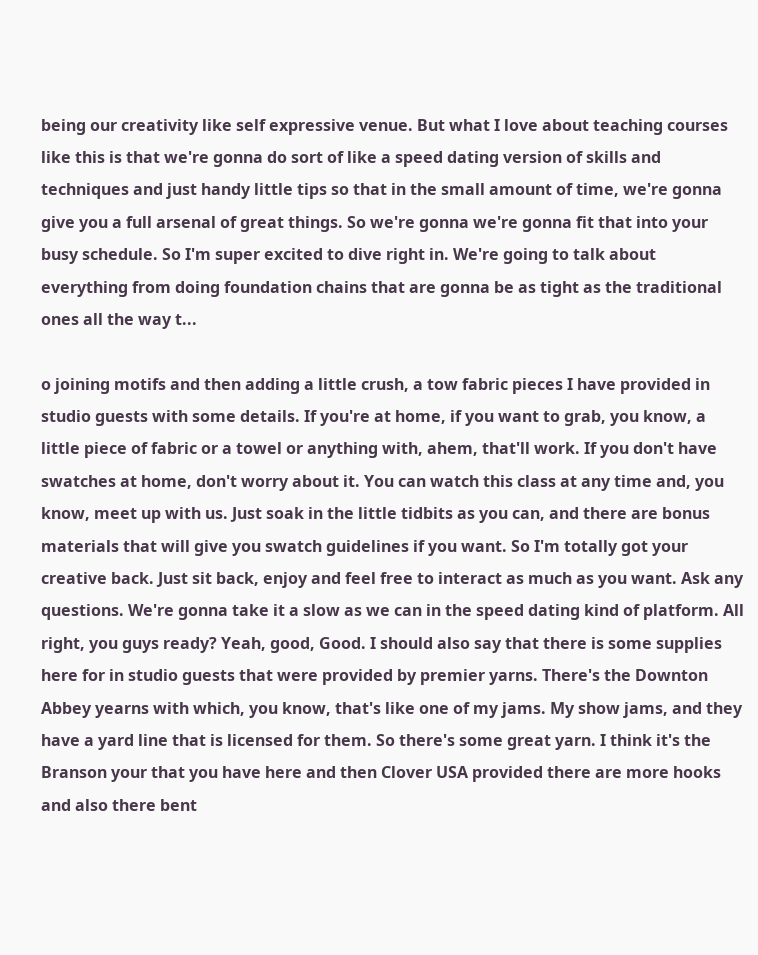being our creativity like self expressive venue. But what I love about teaching courses like this is that we're gonna do sort of like a speed dating version of skills and techniques and just handy little tips so that in the small amount of time, we're gonna give you a full arsenal of great things. So we're gonna we're gonna fit that into your busy schedule. So I'm super excited to dive right in. We're going to talk about everything from doing foundation chains that are gonna be as tight as the traditional ones all the way t...

o joining motifs and then adding a little crush, a tow fabric pieces I have provided in studio guests with some details. If you're at home, if you want to grab, you know, a little piece of fabric or a towel or anything with, ahem, that'll work. If you don't have swatches at home, don't worry about it. You can watch this class at any time and, you know, meet up with us. Just soak in the little tidbits as you can, and there are bonus materials that will give you swatch guidelines if you want. So I'm totally got your creative back. Just sit back, enjoy and feel free to interact as much as you want. Ask any questions. We're gonna take it a slow as we can in the speed dating kind of platform. All right, you guys ready? Yeah, good, Good. I should also say that there is some supplies here for in studio guests that were provided by premier yarns. There's the Downton Abbey yearns with which, you know, that's like one of my jams. My show jams, and they have a yard line that is licensed for them. So there's some great yarn. I think it's the Branson your that you have here and then Clover USA provided there are more hooks and also there bent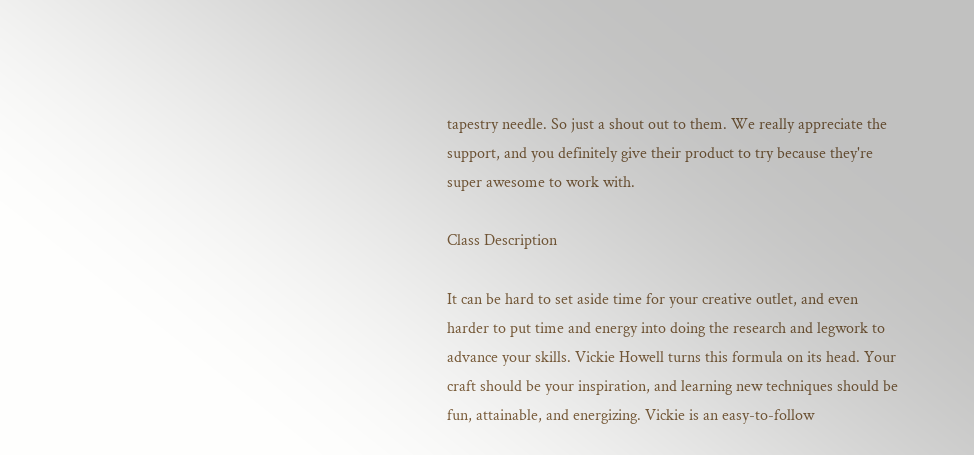tapestry needle. So just a shout out to them. We really appreciate the support, and you definitely give their product to try because they're super awesome to work with.

Class Description

It can be hard to set aside time for your creative outlet, and even harder to put time and energy into doing the research and legwork to advance your skills. Vickie Howell turns this formula on its head. Your craft should be your inspiration, and learning new techniques should be fun, attainable, and energizing. Vickie is an easy-to-follow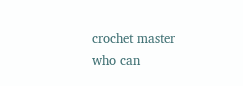crochet master who can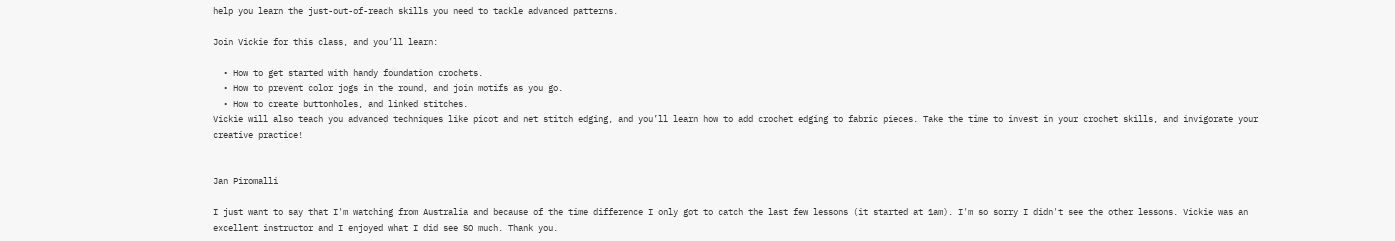help you learn the just-out-of-reach skills you need to tackle advanced patterns.

Join Vickie for this class, and you’ll learn:

  • How to get started with handy foundation crochets.
  • How to prevent color jogs in the round, and join motifs as you go.
  • How to create buttonholes, and linked stitches.
Vickie will also teach you advanced techniques like picot and net stitch edging, and you’ll learn how to add crochet edging to fabric pieces. Take the time to invest in your crochet skills, and invigorate your creative practice!


Jan Piromalli

I just want to say that I'm watching from Australia and because of the time difference I only got to catch the last few lessons (it started at 1am). I'm so sorry I didn't see the other lessons. Vickie was an excellent instructor and I enjoyed what I did see SO much. Thank you.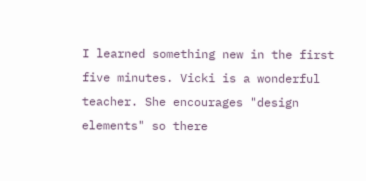I learned something new in the first five minutes. Vicki is a wonderful teacher. She encourages "design elements" so there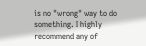is no "wrong" way to do something. I highly recommend any of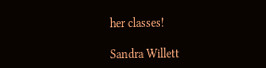her classes!

Sandra Willett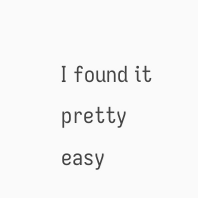I found it pretty easy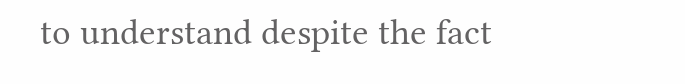to understand despite the fact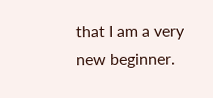that I am a very new beginner.